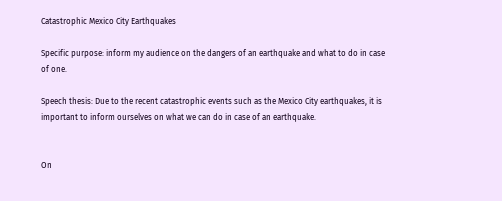Catastrophic Mexico City Earthquakes

Specific purpose: inform my audience on the dangers of an earthquake and what to do in case of one.

Speech thesis: Due to the recent catastrophic events such as the Mexico City earthquakes, it is important to inform ourselves on what we can do in case of an earthquake.


On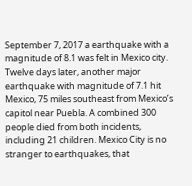September 7, 2017 a earthquake with a magnitude of 8.1 was felt in Mexico city. Twelve days later, another major earthquake with magnitude of 7.1 hit Mexico, 75 miles southeast from Mexico’s capitol near Puebla. A combined 300 people died from both incidents, including 21 children. Mexico City is no stranger to earthquakes, that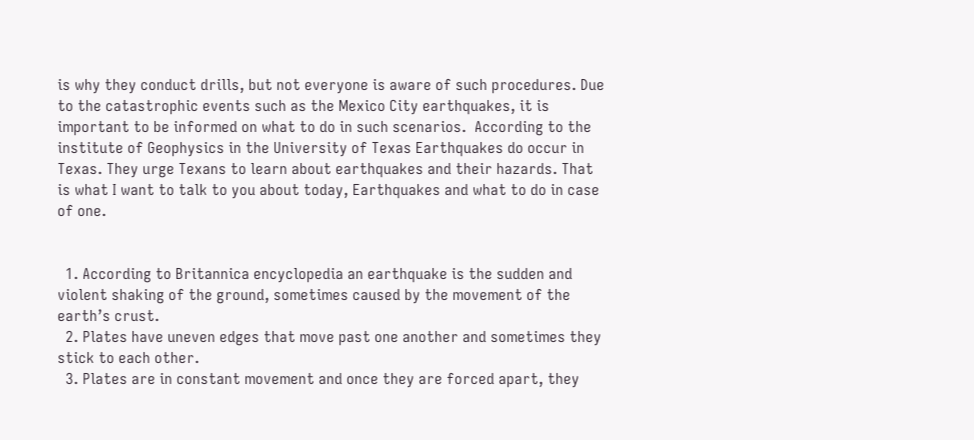is why they conduct drills, but not everyone is aware of such procedures. Due to the catastrophic events such as the Mexico City earthquakes, it is important to be informed on what to do in such scenarios.  According to the institute of Geophysics in the University of Texas Earthquakes do occur in Texas. They urge Texans to learn about earthquakes and their hazards. That is what I want to talk to you about today, Earthquakes and what to do in case of one.


  1. According to Britannica encyclopedia an earthquake is the sudden and violent shaking of the ground, sometimes caused by the movement of the earth’s crust.
  2. Plates have uneven edges that move past one another and sometimes they stick to each other.
  3. Plates are in constant movement and once they are forced apart, they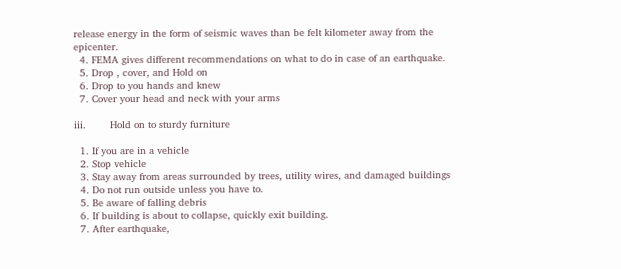release energy in the form of seismic waves than be felt kilometer away from the epicenter.
  4. FEMA gives different recommendations on what to do in case of an earthquake.
  5. Drop , cover, and Hold on
  6. Drop to you hands and knew
  7. Cover your head and neck with your arms

iii.        Hold on to sturdy furniture

  1. If you are in a vehicle
  2. Stop vehicle
  3. Stay away from areas surrounded by trees, utility wires, and damaged buildings
  4. Do not run outside unless you have to.
  5. Be aware of falling debris
  6. If building is about to collapse, quickly exit building.
  7. After earthquake,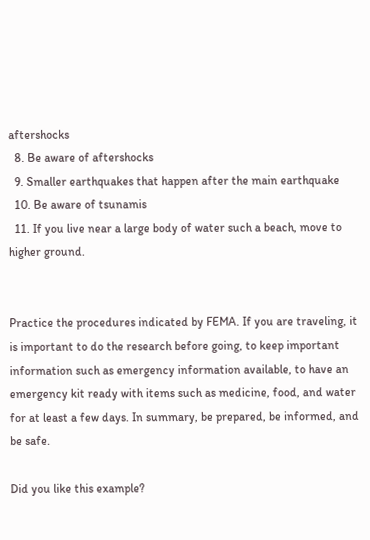aftershocks
  8. Be aware of aftershocks
  9. Smaller earthquakes that happen after the main earthquake
  10. Be aware of tsunamis
  11. If you live near a large body of water such a beach, move to higher ground.


Practice the procedures indicated by FEMA. If you are traveling, it is important to do the research before going, to keep important information such as emergency information available, to have an emergency kit ready with items such as medicine, food, and water for at least a few days. In summary, be prepared, be informed, and be safe.

Did you like this example?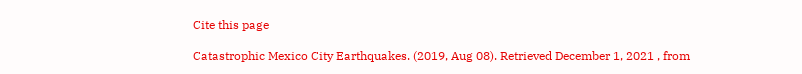Cite this page

Catastrophic Mexico City Earthquakes. (2019, Aug 08). Retrieved December 1, 2021 , from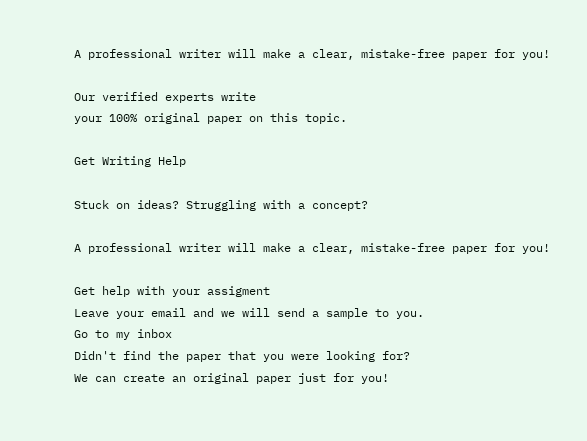A professional writer will make a clear, mistake-free paper for you!

Our verified experts write
your 100% original paper on this topic.

Get Writing Help

Stuck on ideas? Struggling with a concept?

A professional writer will make a clear, mistake-free paper for you!

Get help with your assigment
Leave your email and we will send a sample to you.
Go to my inbox
Didn't find the paper that you were looking for?
We can create an original paper just for you!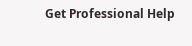Get Professional Help